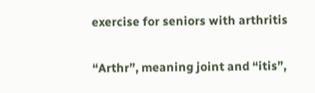exercise for seniors with arthritis

“Arthr”, meaning joint and “itis”,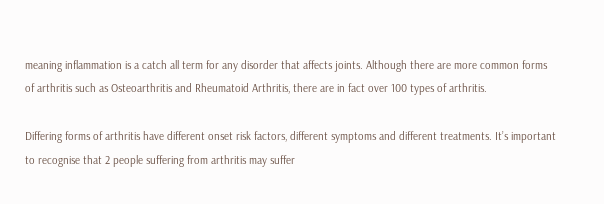meaning inflammation is a catch all term for any disorder that affects joints. Although there are more common forms of arthritis such as Osteoarthritis and Rheumatoid Arthritis, there are in fact over 100 types of arthritis.

Differing forms of arthritis have different onset risk factors, different symptoms and different treatments. It’s important to recognise that 2 people suffering from arthritis may suffer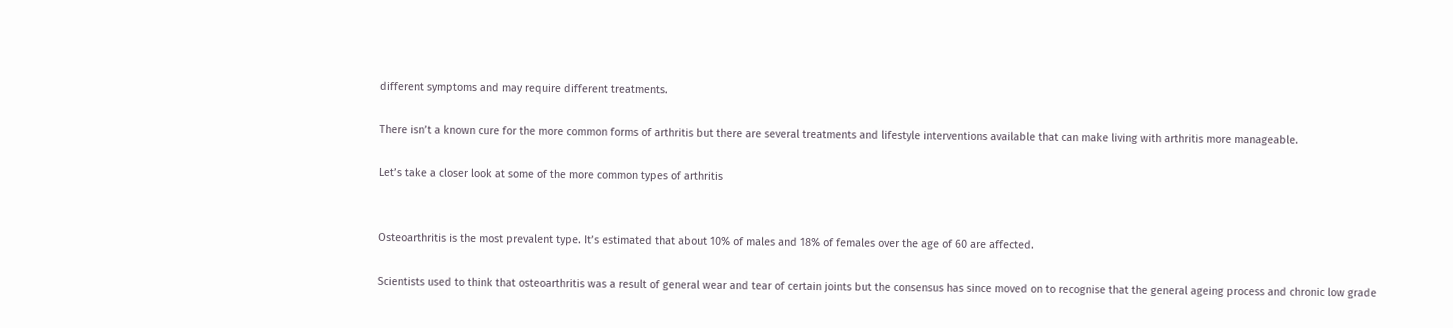different symptoms and may require different treatments.

There isn’t a known cure for the more common forms of arthritis but there are several treatments and lifestyle interventions available that can make living with arthritis more manageable.

Let’s take a closer look at some of the more common types of arthritis


Osteoarthritis is the most prevalent type. It’s estimated that about 10% of males and 18% of females over the age of 60 are affected.

Scientists used to think that osteoarthritis was a result of general wear and tear of certain joints but the consensus has since moved on to recognise that the general ageing process and chronic low grade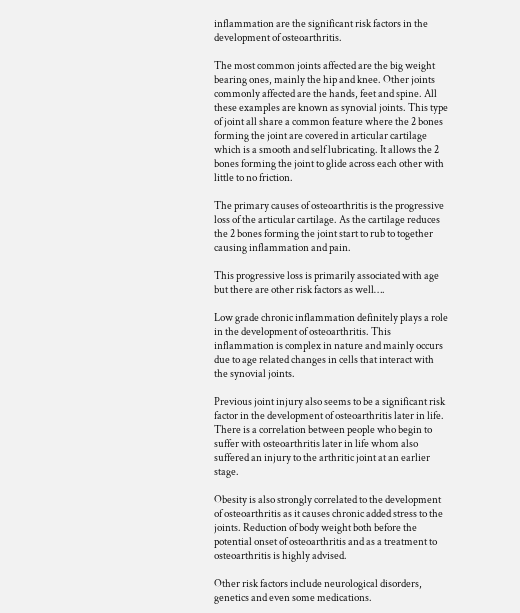inflammation are the significant risk factors in the development of osteoarthritis.

The most common joints affected are the big weight bearing ones, mainly the hip and knee. Other joints commonly affected are the hands, feet and spine. All these examples are known as synovial joints. This type of joint all share a common feature where the 2 bones forming the joint are covered in articular cartilage which is a smooth and self lubricating. It allows the 2 bones forming the joint to glide across each other with little to no friction.

The primary causes of osteoarthritis is the progressive loss of the articular cartilage. As the cartilage reduces the 2 bones forming the joint start to rub to together causing inflammation and pain.

This progressive loss is primarily associated with age but there are other risk factors as well….

Low grade chronic inflammation definitely plays a role in the development of osteoarthritis. This inflammation is complex in nature and mainly occurs due to age related changes in cells that interact with the synovial joints.

Previous joint injury also seems to be a significant risk factor in the development of osteoarthritis later in life. There is a correlation between people who begin to suffer with osteoarthritis later in life whom also suffered an injury to the arthritic joint at an earlier stage.

Obesity is also strongly correlated to the development of osteoarthritis as it causes chronic added stress to the joints. Reduction of body weight both before the potential onset of osteoarthritis and as a treatment to osteoarthritis is highly advised.

Other risk factors include neurological disorders, genetics and even some medications.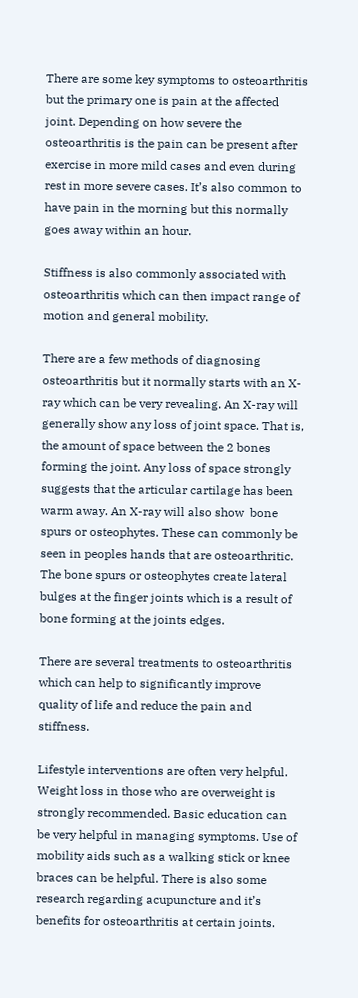There are some key symptoms to osteoarthritis but the primary one is pain at the affected joint. Depending on how severe the osteoarthritis is the pain can be present after exercise in more mild cases and even during rest in more severe cases. It’s also common to have pain in the morning but this normally goes away within an hour.

Stiffness is also commonly associated with osteoarthritis which can then impact range of motion and general mobility.

There are a few methods of diagnosing osteoarthritis but it normally starts with an X-ray which can be very revealing. An X-ray will generally show any loss of joint space. That is, the amount of space between the 2 bones forming the joint. Any loss of space strongly suggests that the articular cartilage has been warm away. An X-ray will also show  bone spurs or osteophytes. These can commonly be seen in peoples hands that are osteoarthritic. The bone spurs or osteophytes create lateral bulges at the finger joints which is a result of bone forming at the joints edges.

There are several treatments to osteoarthritis which can help to significantly improve quality of life and reduce the pain and stiffness.

Lifestyle interventions are often very helpful. Weight loss in those who are overweight is strongly recommended. Basic education can be very helpful in managing symptoms. Use of mobility aids such as a walking stick or knee braces can be helpful. There is also some research regarding acupuncture and it’s benefits for osteoarthritis at certain joints.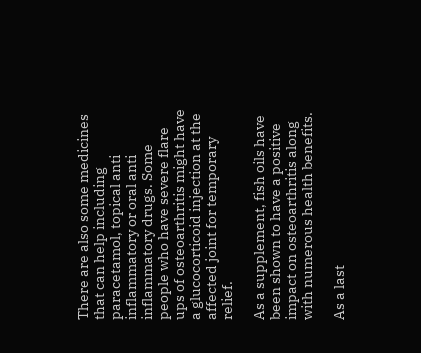There are also some medicines that can help including paracetamol, topical anti inflammatory or oral anti inflammatory drugs. Some people who have severe flare ups of osteoarthritis might have a glucocorticoid injection at the affected joint for temporary relief.

As a supplement, fish oils have been shown to have a positive impact on osteoarthritis along with numerous health benefits.

As a last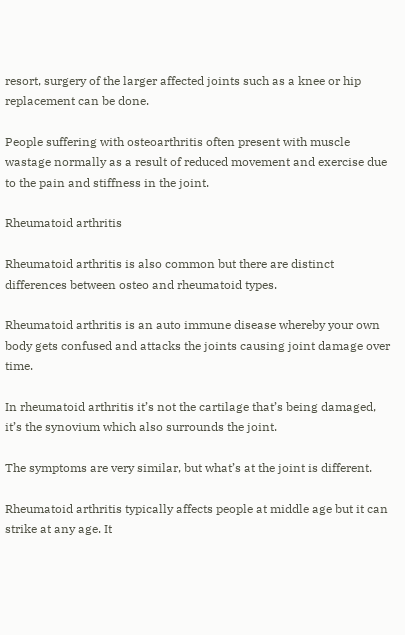resort, surgery of the larger affected joints such as a knee or hip replacement can be done.

People suffering with osteoarthritis often present with muscle wastage normally as a result of reduced movement and exercise due to the pain and stiffness in the joint.

Rheumatoid arthritis

Rheumatoid arthritis is also common but there are distinct differences between osteo and rheumatoid types.

Rheumatoid arthritis is an auto immune disease whereby your own body gets confused and attacks the joints causing joint damage over time.

In rheumatoid arthritis it’s not the cartilage that’s being damaged, it’s the synovium which also surrounds the joint.

The symptoms are very similar, but what’s at the joint is different.

Rheumatoid arthritis typically affects people at middle age but it can strike at any age. It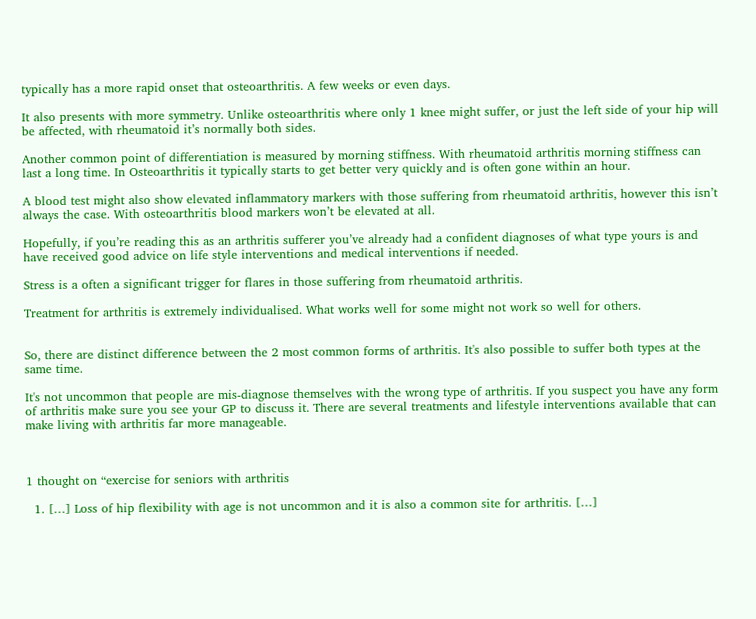typically has a more rapid onset that osteoarthritis. A few weeks or even days.

It also presents with more symmetry. Unlike osteoarthritis where only 1 knee might suffer, or just the left side of your hip will be affected, with rheumatoid it’s normally both sides.

Another common point of differentiation is measured by morning stiffness. With rheumatoid arthritis morning stiffness can last a long time. In Osteoarthritis it typically starts to get better very quickly and is often gone within an hour.

A blood test might also show elevated inflammatory markers with those suffering from rheumatoid arthritis, however this isn’t always the case. With osteoarthritis blood markers won’t be elevated at all.

Hopefully, if you’re reading this as an arthritis sufferer you’ve already had a confident diagnoses of what type yours is and have received good advice on life style interventions and medical interventions if needed.

Stress is a often a significant trigger for flares in those suffering from rheumatoid arthritis.

Treatment for arthritis is extremely individualised. What works well for some might not work so well for others.


So, there are distinct difference between the 2 most common forms of arthritis. It's also possible to suffer both types at the same time.

It's not uncommon that people are mis-diagnose themselves with the wrong type of arthritis. If you suspect you have any form of arthritis make sure you see your GP to discuss it. There are several treatments and lifestyle interventions available that can make living with arthritis far more manageable.



1 thought on “exercise for seniors with arthritis

  1. […] Loss of hip flexibility with age is not uncommon and it is also a common site for arthritis. […]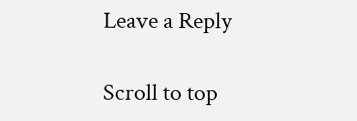Leave a Reply

Scroll to top